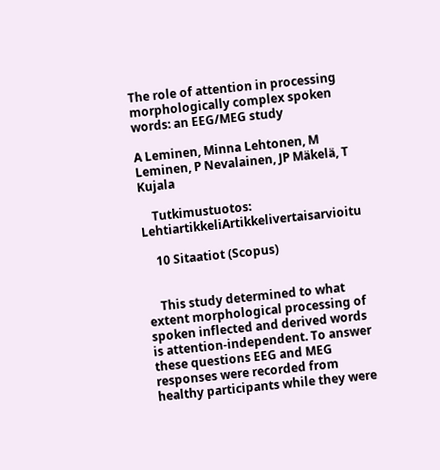The role of attention in processing morphologically complex spoken words: an EEG/MEG study

A Leminen, Minna Lehtonen, M Leminen, P Nevalainen, JP Mäkelä, T Kujala

    Tutkimustuotos: LehtiartikkeliArtikkelivertaisarvioitu

    10 Sitaatiot (Scopus)


    This study determined to what extent morphological processing of spoken inflected and derived words is attention-independent. To answer these questions EEG and MEG responses were recorded from healthy participants while they were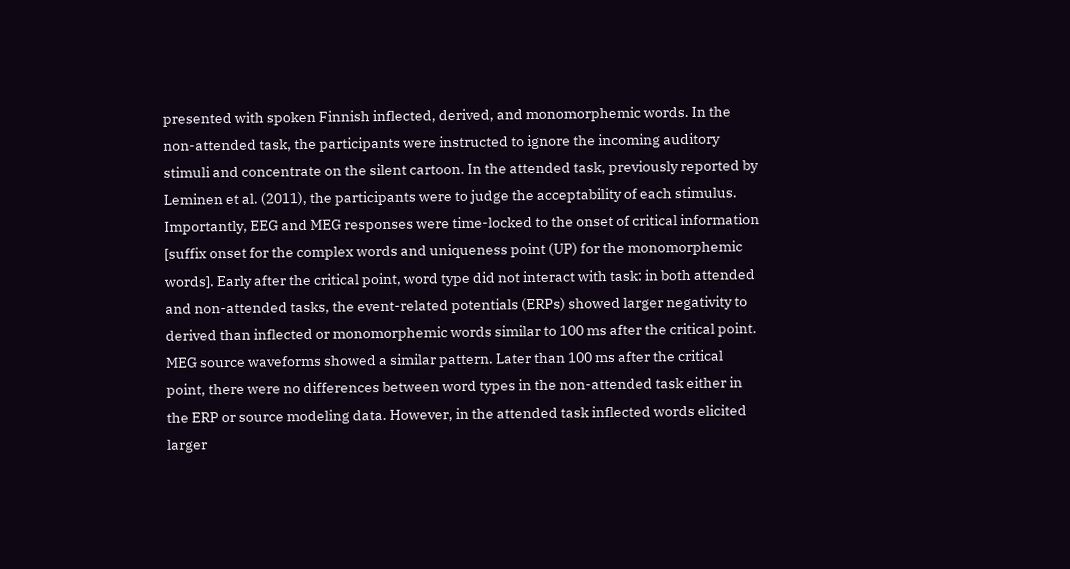presented with spoken Finnish inflected, derived, and monomorphemic words. In the non-attended task, the participants were instructed to ignore the incoming auditory stimuli and concentrate on the silent cartoon. In the attended task, previously reported by Leminen et al. (2011), the participants were to judge the acceptability of each stimulus. Importantly, EEG and MEG responses were time-locked to the onset of critical information [suffix onset for the complex words and uniqueness point (UP) for the monomorphemic words]. Early after the critical point, word type did not interact with task: in both attended and non-attended tasks, the event-related potentials (ERPs) showed larger negativity to derived than inflected or monomorphemic words similar to 100 ms after the critical point. MEG source waveforms showed a similar pattern. Later than 100 ms after the critical point, there were no differences between word types in the non-attended task either in the ERP or source modeling data. However, in the attended task inflected words elicited larger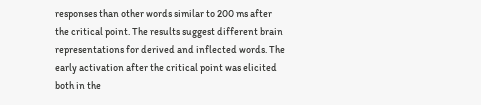responses than other words similar to 200 ms after the critical point. The results suggest different brain representations for derived and inflected words. The early activation after the critical point was elicited both in the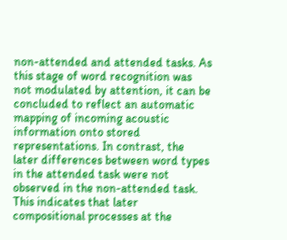non-attended and attended tasks. As this stage of word recognition was not modulated by attention, it can be concluded to reflect an automatic mapping of incoming acoustic information onto stored representations. In contrast, the later differences between word types in the attended task were not observed in the non-attended task. This indicates that later compositional processes at the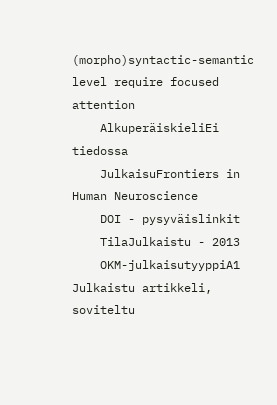(morpho)syntactic-semantic level require focused attention
    AlkuperäiskieliEi tiedossa
    JulkaisuFrontiers in Human Neuroscience
    DOI - pysyväislinkit
    TilaJulkaistu - 2013
    OKM-julkaisutyyppiA1 Julkaistu artikkeli, soviteltu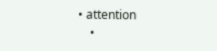• attention
    •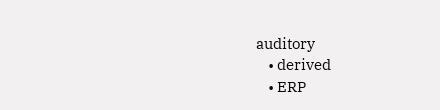auditory
    • derived
    • ERP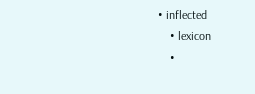• inflected
    • lexicon
    •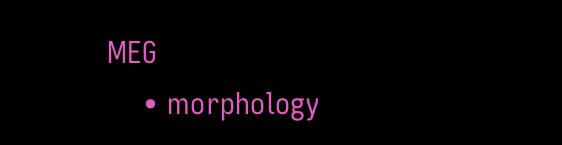MEG
    • morphology